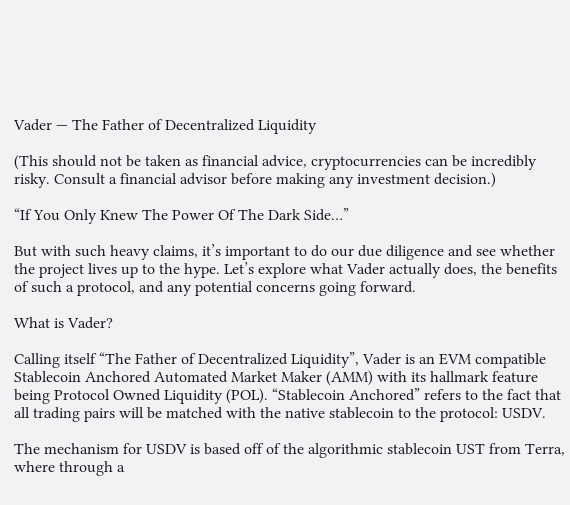Vader — The Father of Decentralized Liquidity

(This should not be taken as financial advice, cryptocurrencies can be incredibly risky. Consult a financial advisor before making any investment decision.)

“If You Only Knew The Power Of The Dark Side…”

But with such heavy claims, it’s important to do our due diligence and see whether the project lives up to the hype. Let’s explore what Vader actually does, the benefits of such a protocol, and any potential concerns going forward.

What is Vader?

Calling itself “The Father of Decentralized Liquidity”, Vader is an EVM compatible Stablecoin Anchored Automated Market Maker (AMM) with its hallmark feature being Protocol Owned Liquidity (POL). “Stablecoin Anchored” refers to the fact that all trading pairs will be matched with the native stablecoin to the protocol: USDV.

The mechanism for USDV is based off of the algorithmic stablecoin UST from Terra, where through a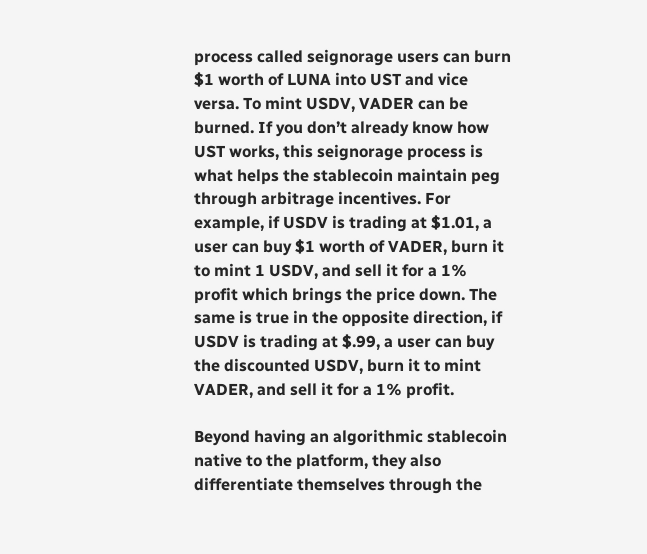process called seignorage users can burn $1 worth of LUNA into UST and vice versa. To mint USDV, VADER can be burned. If you don’t already know how UST works, this seignorage process is what helps the stablecoin maintain peg through arbitrage incentives. For example, if USDV is trading at $1.01, a user can buy $1 worth of VADER, burn it to mint 1 USDV, and sell it for a 1% profit which brings the price down. The same is true in the opposite direction, if USDV is trading at $.99, a user can buy the discounted USDV, burn it to mint VADER, and sell it for a 1% profit.

Beyond having an algorithmic stablecoin native to the platform, they also differentiate themselves through the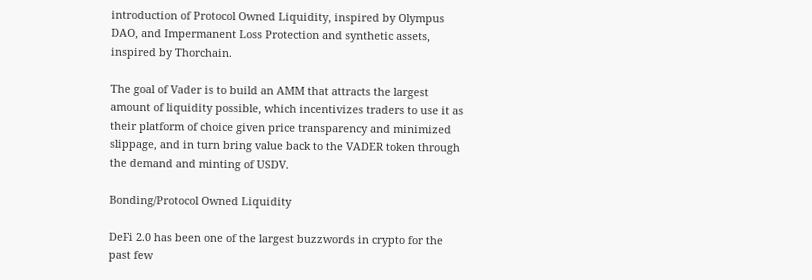introduction of Protocol Owned Liquidity, inspired by Olympus DAO, and Impermanent Loss Protection and synthetic assets, inspired by Thorchain.

The goal of Vader is to build an AMM that attracts the largest amount of liquidity possible, which incentivizes traders to use it as their platform of choice given price transparency and minimized slippage, and in turn bring value back to the VADER token through the demand and minting of USDV.

Bonding/Protocol Owned Liquidity

DeFi 2.0 has been one of the largest buzzwords in crypto for the past few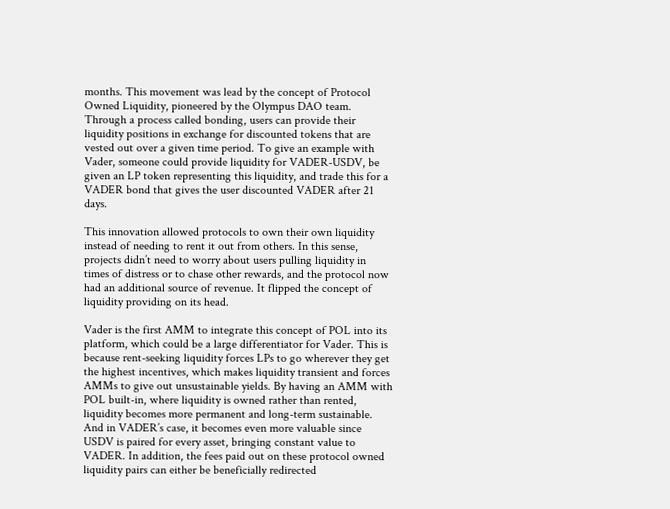months. This movement was lead by the concept of Protocol Owned Liquidity, pioneered by the Olympus DAO team. Through a process called bonding, users can provide their liquidity positions in exchange for discounted tokens that are vested out over a given time period. To give an example with Vader, someone could provide liquidity for VADER-USDV, be given an LP token representing this liquidity, and trade this for a VADER bond that gives the user discounted VADER after 21 days.

This innovation allowed protocols to own their own liquidity instead of needing to rent it out from others. In this sense, projects didn’t need to worry about users pulling liquidity in times of distress or to chase other rewards, and the protocol now had an additional source of revenue. It flipped the concept of liquidity providing on its head.

Vader is the first AMM to integrate this concept of POL into its platform, which could be a large differentiator for Vader. This is because rent-seeking liquidity forces LPs to go wherever they get the highest incentives, which makes liquidity transient and forces AMMs to give out unsustainable yields. By having an AMM with POL built-in, where liquidity is owned rather than rented, liquidity becomes more permanent and long-term sustainable. And in VADER’s case, it becomes even more valuable since USDV is paired for every asset, bringing constant value to VADER. In addition, the fees paid out on these protocol owned liquidity pairs can either be beneficially redirected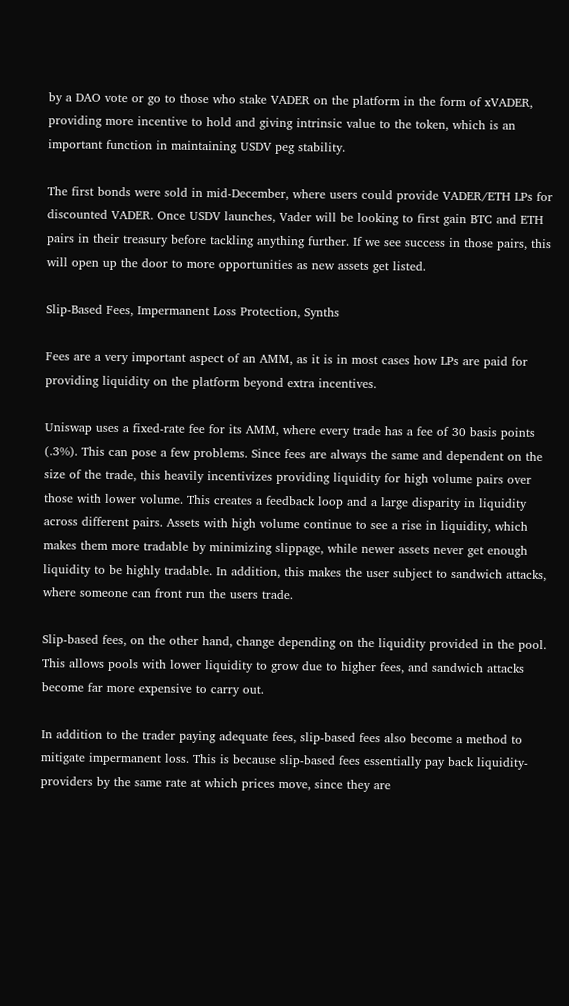by a DAO vote or go to those who stake VADER on the platform in the form of xVADER, providing more incentive to hold and giving intrinsic value to the token, which is an important function in maintaining USDV peg stability.

The first bonds were sold in mid-December, where users could provide VADER/ETH LPs for discounted VADER. Once USDV launches, Vader will be looking to first gain BTC and ETH pairs in their treasury before tackling anything further. If we see success in those pairs, this will open up the door to more opportunities as new assets get listed.

Slip-Based Fees, Impermanent Loss Protection, Synths

Fees are a very important aspect of an AMM, as it is in most cases how LPs are paid for providing liquidity on the platform beyond extra incentives.

Uniswap uses a fixed-rate fee for its AMM, where every trade has a fee of 30 basis points (.3%). This can pose a few problems. Since fees are always the same and dependent on the size of the trade, this heavily incentivizes providing liquidity for high volume pairs over those with lower volume. This creates a feedback loop and a large disparity in liquidity across different pairs. Assets with high volume continue to see a rise in liquidity, which makes them more tradable by minimizing slippage, while newer assets never get enough liquidity to be highly tradable. In addition, this makes the user subject to sandwich attacks, where someone can front run the users trade.

Slip-based fees, on the other hand, change depending on the liquidity provided in the pool. This allows pools with lower liquidity to grow due to higher fees, and sandwich attacks become far more expensive to carry out.

In addition to the trader paying adequate fees, slip-based fees also become a method to mitigate impermanent loss. This is because slip-based fees essentially pay back liquidity-providers by the same rate at which prices move, since they are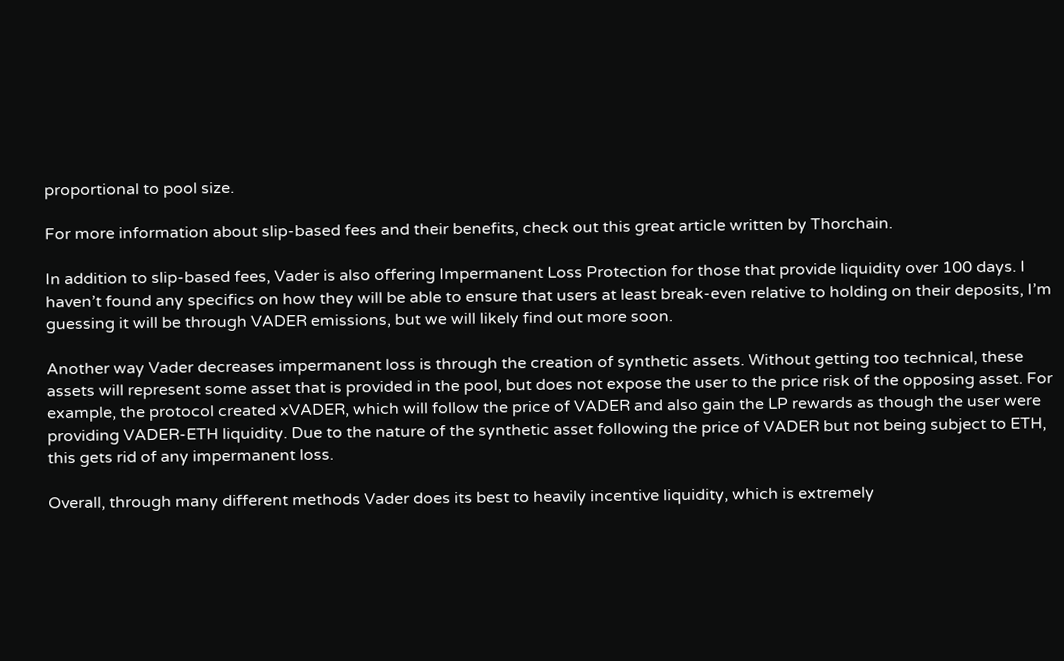proportional to pool size.

For more information about slip-based fees and their benefits, check out this great article written by Thorchain.

In addition to slip-based fees, Vader is also offering Impermanent Loss Protection for those that provide liquidity over 100 days. I haven’t found any specifics on how they will be able to ensure that users at least break-even relative to holding on their deposits, I’m guessing it will be through VADER emissions, but we will likely find out more soon.

Another way Vader decreases impermanent loss is through the creation of synthetic assets. Without getting too technical, these assets will represent some asset that is provided in the pool, but does not expose the user to the price risk of the opposing asset. For example, the protocol created xVADER, which will follow the price of VADER and also gain the LP rewards as though the user were providing VADER-ETH liquidity. Due to the nature of the synthetic asset following the price of VADER but not being subject to ETH, this gets rid of any impermanent loss.

Overall, through many different methods Vader does its best to heavily incentive liquidity, which is extremely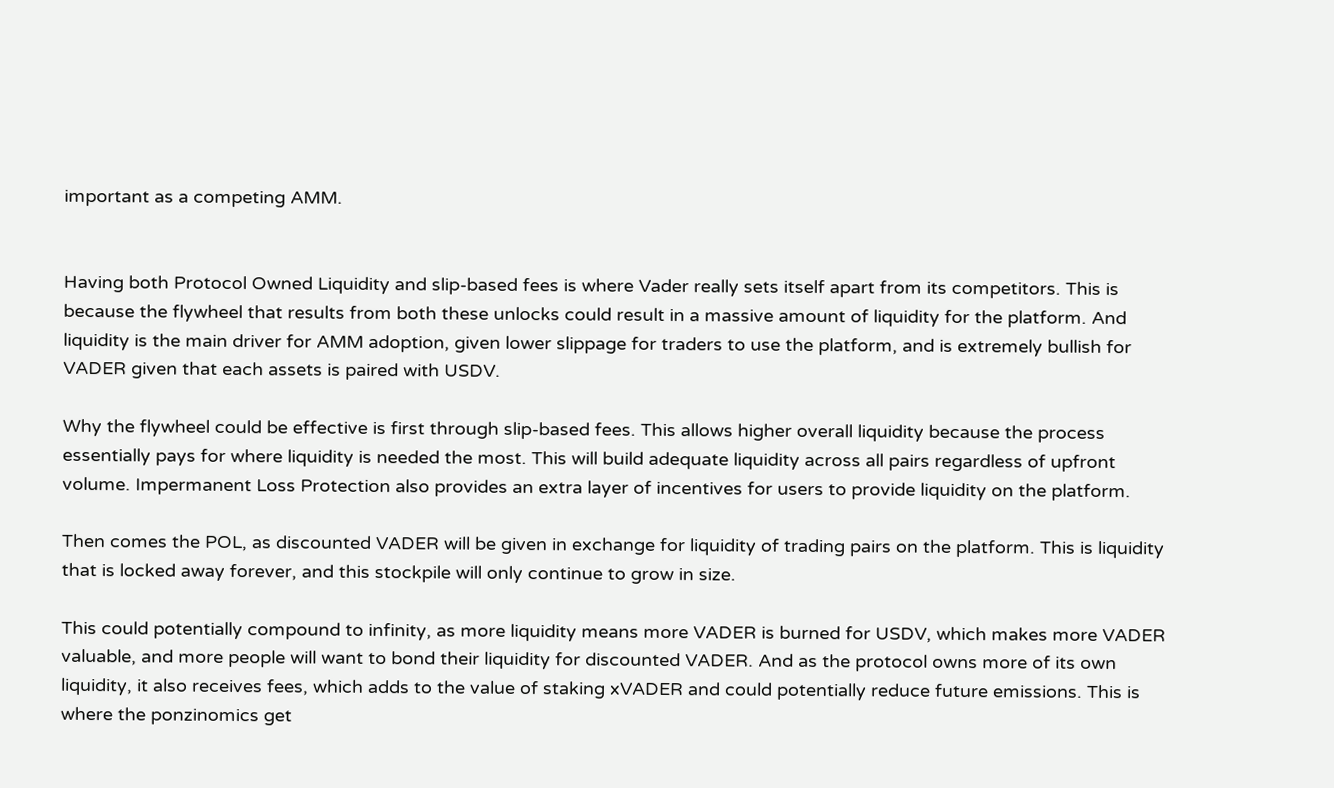important as a competing AMM.


Having both Protocol Owned Liquidity and slip-based fees is where Vader really sets itself apart from its competitors. This is because the flywheel that results from both these unlocks could result in a massive amount of liquidity for the platform. And liquidity is the main driver for AMM adoption, given lower slippage for traders to use the platform, and is extremely bullish for VADER given that each assets is paired with USDV.

Why the flywheel could be effective is first through slip-based fees. This allows higher overall liquidity because the process essentially pays for where liquidity is needed the most. This will build adequate liquidity across all pairs regardless of upfront volume. Impermanent Loss Protection also provides an extra layer of incentives for users to provide liquidity on the platform.

Then comes the POL, as discounted VADER will be given in exchange for liquidity of trading pairs on the platform. This is liquidity that is locked away forever, and this stockpile will only continue to grow in size.

This could potentially compound to infinity, as more liquidity means more VADER is burned for USDV, which makes more VADER valuable, and more people will want to bond their liquidity for discounted VADER. And as the protocol owns more of its own liquidity, it also receives fees, which adds to the value of staking xVADER and could potentially reduce future emissions. This is where the ponzinomics get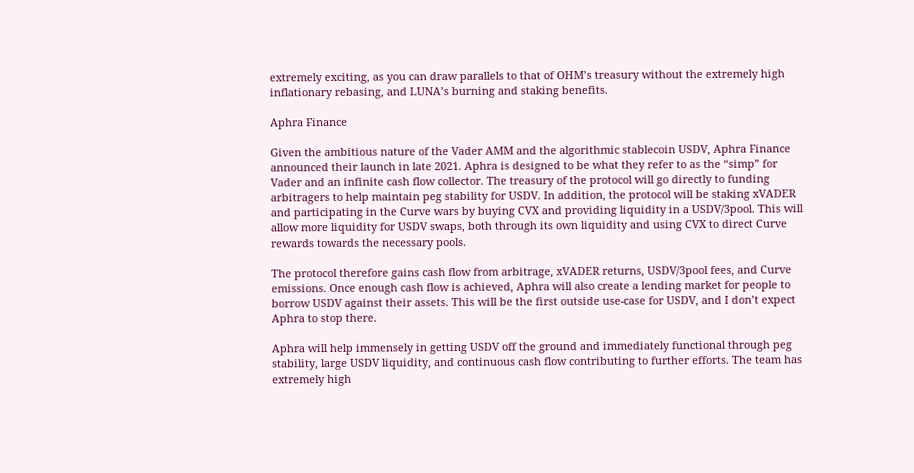extremely exciting, as you can draw parallels to that of OHM’s treasury without the extremely high inflationary rebasing, and LUNA’s burning and staking benefits.

Aphra Finance

Given the ambitious nature of the Vader AMM and the algorithmic stablecoin USDV, Aphra Finance announced their launch in late 2021. Aphra is designed to be what they refer to as the “simp” for Vader and an infinite cash flow collector. The treasury of the protocol will go directly to funding arbitragers to help maintain peg stability for USDV. In addition, the protocol will be staking xVADER and participating in the Curve wars by buying CVX and providing liquidity in a USDV/3pool. This will allow more liquidity for USDV swaps, both through its own liquidity and using CVX to direct Curve rewards towards the necessary pools.

The protocol therefore gains cash flow from arbitrage, xVADER returns, USDV/3pool fees, and Curve emissions. Once enough cash flow is achieved, Aphra will also create a lending market for people to borrow USDV against their assets. This will be the first outside use-case for USDV, and I don’t expect Aphra to stop there.

Aphra will help immensely in getting USDV off the ground and immediately functional through peg stability, large USDV liquidity, and continuous cash flow contributing to further efforts. The team has extremely high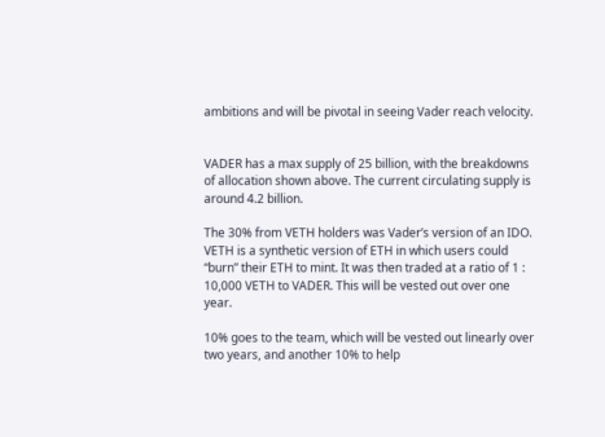ambitions and will be pivotal in seeing Vader reach velocity.


VADER has a max supply of 25 billion, with the breakdowns of allocation shown above. The current circulating supply is around 4.2 billion.

The 30% from VETH holders was Vader’s version of an IDO. VETH is a synthetic version of ETH in which users could “burn” their ETH to mint. It was then traded at a ratio of 1 : 10,000 VETH to VADER. This will be vested out over one year.

10% goes to the team, which will be vested out linearly over two years, and another 10% to help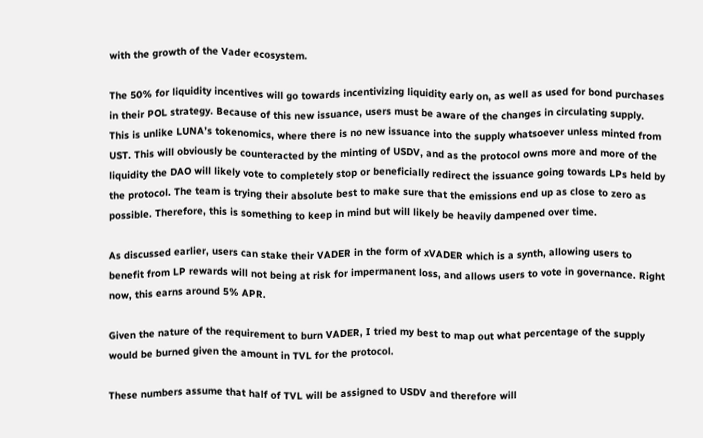with the growth of the Vader ecosystem.

The 50% for liquidity incentives will go towards incentivizing liquidity early on, as well as used for bond purchases in their POL strategy. Because of this new issuance, users must be aware of the changes in circulating supply. This is unlike LUNA’s tokenomics, where there is no new issuance into the supply whatsoever unless minted from UST. This will obviously be counteracted by the minting of USDV, and as the protocol owns more and more of the liquidity the DAO will likely vote to completely stop or beneficially redirect the issuance going towards LPs held by the protocol. The team is trying their absolute best to make sure that the emissions end up as close to zero as possible. Therefore, this is something to keep in mind but will likely be heavily dampened over time.

As discussed earlier, users can stake their VADER in the form of xVADER which is a synth, allowing users to benefit from LP rewards will not being at risk for impermanent loss, and allows users to vote in governance. Right now, this earns around 5% APR.

Given the nature of the requirement to burn VADER, I tried my best to map out what percentage of the supply would be burned given the amount in TVL for the protocol.

These numbers assume that half of TVL will be assigned to USDV and therefore will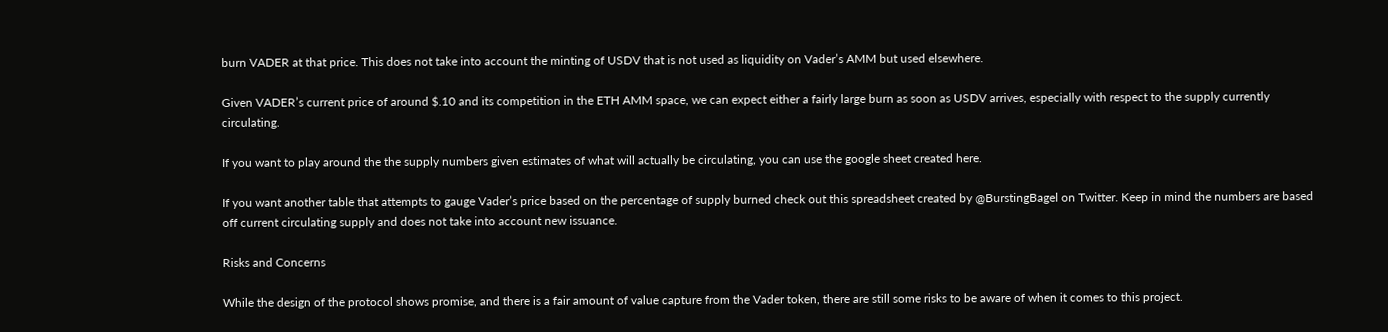burn VADER at that price. This does not take into account the minting of USDV that is not used as liquidity on Vader’s AMM but used elsewhere.

Given VADER’s current price of around $.10 and its competition in the ETH AMM space, we can expect either a fairly large burn as soon as USDV arrives, especially with respect to the supply currently circulating.

If you want to play around the the supply numbers given estimates of what will actually be circulating, you can use the google sheet created here.

If you want another table that attempts to gauge Vader’s price based on the percentage of supply burned check out this spreadsheet created by @BurstingBagel on Twitter. Keep in mind the numbers are based off current circulating supply and does not take into account new issuance.

Risks and Concerns

While the design of the protocol shows promise, and there is a fair amount of value capture from the Vader token, there are still some risks to be aware of when it comes to this project.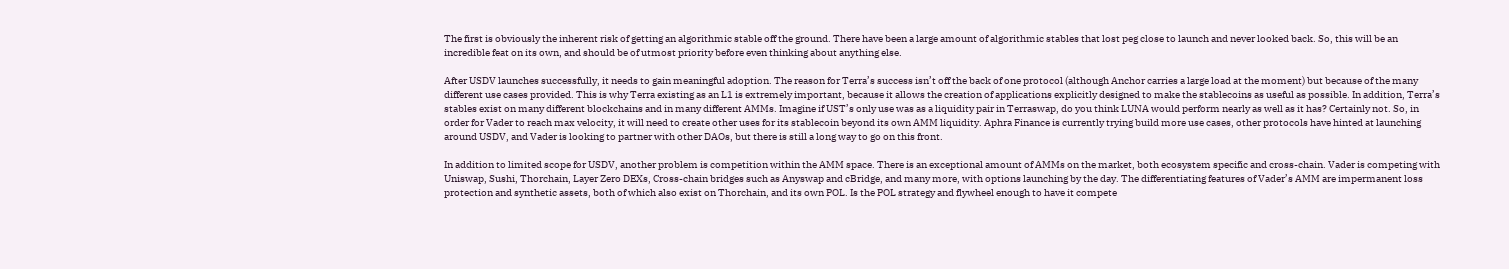The first is obviously the inherent risk of getting an algorithmic stable off the ground. There have been a large amount of algorithmic stables that lost peg close to launch and never looked back. So, this will be an incredible feat on its own, and should be of utmost priority before even thinking about anything else.

After USDV launches successfully, it needs to gain meaningful adoption. The reason for Terra’s success isn’t off the back of one protocol (although Anchor carries a large load at the moment) but because of the many different use cases provided. This is why Terra existing as an L1 is extremely important, because it allows the creation of applications explicitly designed to make the stablecoins as useful as possible. In addition, Terra’s stables exist on many different blockchains and in many different AMMs. Imagine if UST’s only use was as a liquidity pair in Terraswap, do you think LUNA would perform nearly as well as it has? Certainly not. So, in order for Vader to reach max velocity, it will need to create other uses for its stablecoin beyond its own AMM liquidity. Aphra Finance is currently trying build more use cases, other protocols have hinted at launching around USDV, and Vader is looking to partner with other DAOs, but there is still a long way to go on this front.

In addition to limited scope for USDV, another problem is competition within the AMM space. There is an exceptional amount of AMMs on the market, both ecosystem specific and cross-chain. Vader is competing with Uniswap, Sushi, Thorchain, Layer Zero DEXs, Cross-chain bridges such as Anyswap and cBridge, and many more, with options launching by the day. The differentiating features of Vader’s AMM are impermanent loss protection and synthetic assets, both of which also exist on Thorchain, and its own POL. Is the POL strategy and flywheel enough to have it compete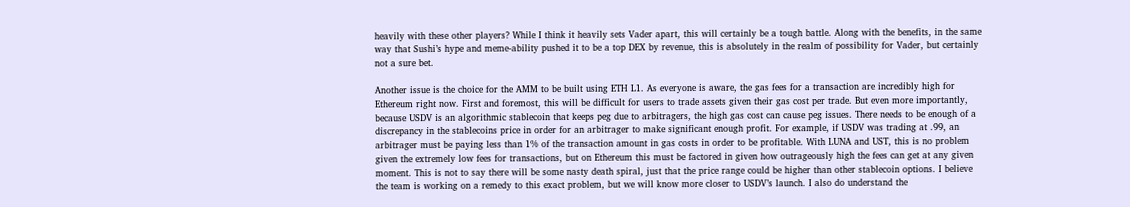heavily with these other players? While I think it heavily sets Vader apart, this will certainly be a tough battle. Along with the benefits, in the same way that Sushi’s hype and meme-ability pushed it to be a top DEX by revenue, this is absolutely in the realm of possibility for Vader, but certainly not a sure bet.

Another issue is the choice for the AMM to be built using ETH L1. As everyone is aware, the gas fees for a transaction are incredibly high for Ethereum right now. First and foremost, this will be difficult for users to trade assets given their gas cost per trade. But even more importantly, because USDV is an algorithmic stablecoin that keeps peg due to arbitragers, the high gas cost can cause peg issues. There needs to be enough of a discrepancy in the stablecoins price in order for an arbitrager to make significant enough profit. For example, if USDV was trading at .99, an arbitrager must be paying less than 1% of the transaction amount in gas costs in order to be profitable. With LUNA and UST, this is no problem given the extremely low fees for transactions, but on Ethereum this must be factored in given how outrageously high the fees can get at any given moment. This is not to say there will be some nasty death spiral, just that the price range could be higher than other stablecoin options. I believe the team is working on a remedy to this exact problem, but we will know more closer to USDV’s launch. I also do understand the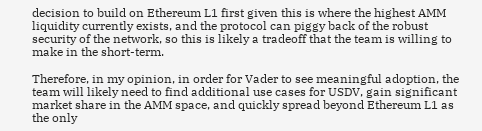decision to build on Ethereum L1 first given this is where the highest AMM liquidity currently exists, and the protocol can piggy back of the robust security of the network, so this is likely a tradeoff that the team is willing to make in the short-term.

Therefore, in my opinion, in order for Vader to see meaningful adoption, the team will likely need to find additional use cases for USDV, gain significant market share in the AMM space, and quickly spread beyond Ethereum L1 as the only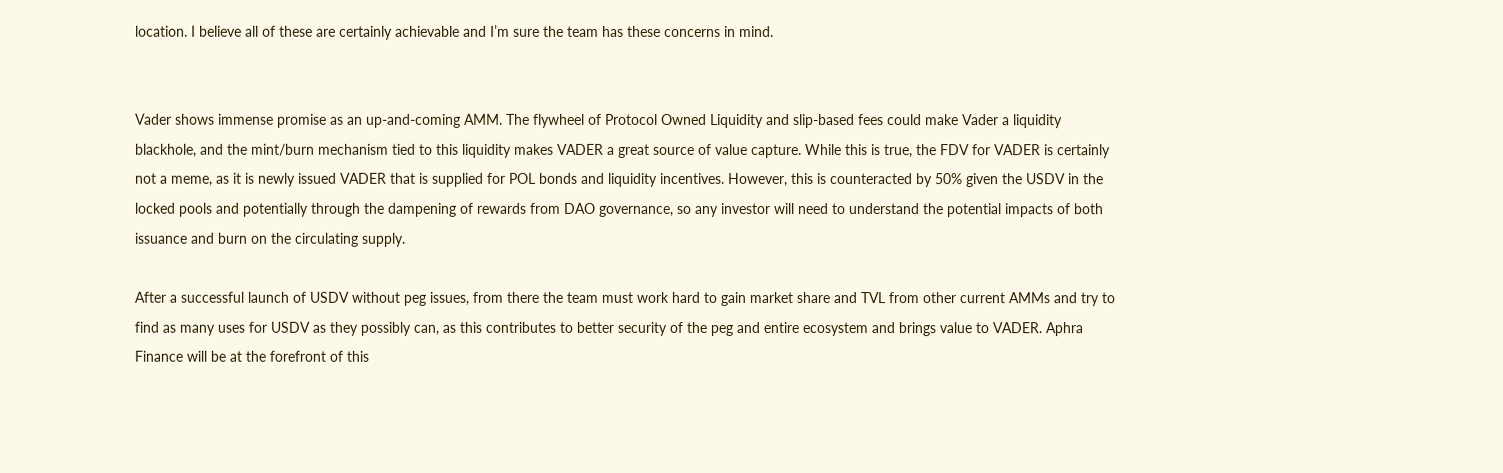location. I believe all of these are certainly achievable and I’m sure the team has these concerns in mind.


Vader shows immense promise as an up-and-coming AMM. The flywheel of Protocol Owned Liquidity and slip-based fees could make Vader a liquidity blackhole, and the mint/burn mechanism tied to this liquidity makes VADER a great source of value capture. While this is true, the FDV for VADER is certainly not a meme, as it is newly issued VADER that is supplied for POL bonds and liquidity incentives. However, this is counteracted by 50% given the USDV in the locked pools and potentially through the dampening of rewards from DAO governance, so any investor will need to understand the potential impacts of both issuance and burn on the circulating supply.

After a successful launch of USDV without peg issues, from there the team must work hard to gain market share and TVL from other current AMMs and try to find as many uses for USDV as they possibly can, as this contributes to better security of the peg and entire ecosystem and brings value to VADER. Aphra Finance will be at the forefront of this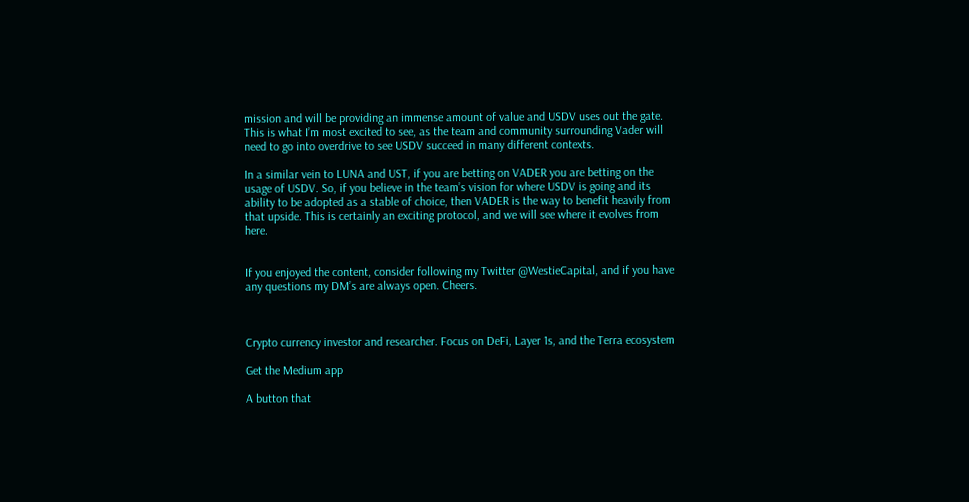mission and will be providing an immense amount of value and USDV uses out the gate. This is what I’m most excited to see, as the team and community surrounding Vader will need to go into overdrive to see USDV succeed in many different contexts.

In a similar vein to LUNA and UST, if you are betting on VADER you are betting on the usage of USDV. So, if you believe in the team’s vision for where USDV is going and its ability to be adopted as a stable of choice, then VADER is the way to benefit heavily from that upside. This is certainly an exciting protocol, and we will see where it evolves from here.


If you enjoyed the content, consider following my Twitter @WestieCapital, and if you have any questions my DM’s are always open. Cheers.



Crypto currency investor and researcher. Focus on DeFi, Layer 1s, and the Terra ecosystem

Get the Medium app

A button that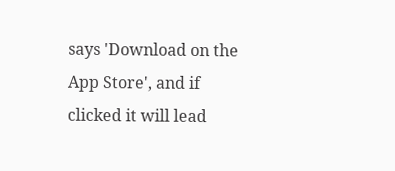says 'Download on the App Store', and if clicked it will lead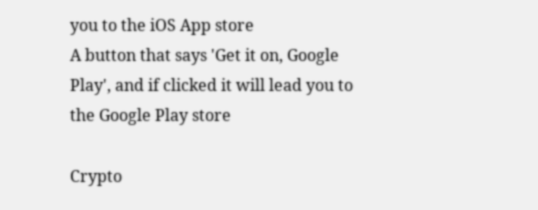you to the iOS App store
A button that says 'Get it on, Google Play', and if clicked it will lead you to the Google Play store

Crypto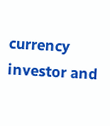currency investor and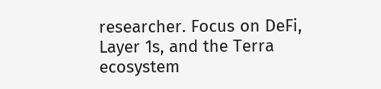researcher. Focus on DeFi, Layer 1s, and the Terra ecosystem